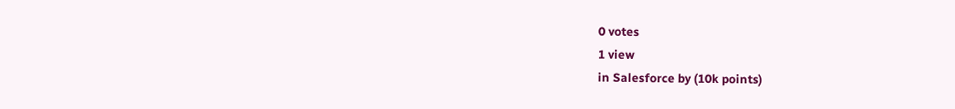0 votes
1 view
in Salesforce by (10k points)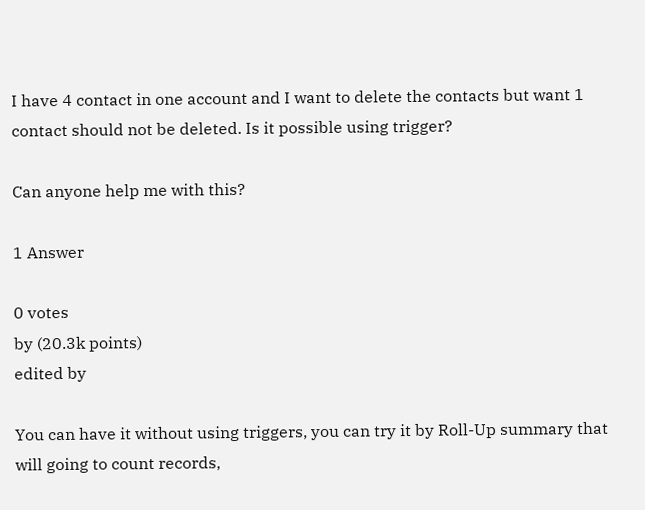I have 4 contact in one account and I want to delete the contacts but want 1 contact should not be deleted. Is it possible using trigger?

Can anyone help me with this?

1 Answer

0 votes
by (20.3k points)
edited by

You can have it without using triggers, you can try it by Roll-Up summary that will going to count records,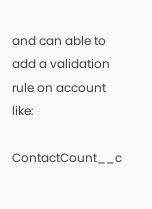and can able to add a validation rule on account like:

ContactCount__c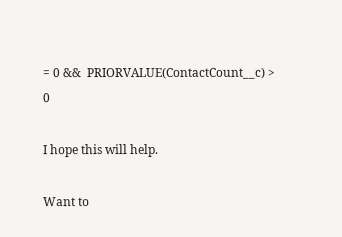= 0 &&  PRIORVALUE(ContactCount__c) > 0

I hope this will help.

Want to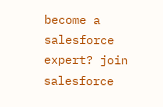become a salesforce expert? join salesforce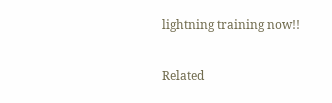lightning training now!!

Related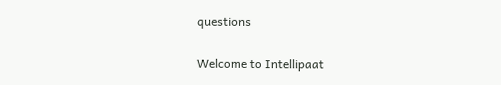questions

Welcome to Intellipaat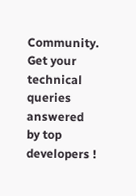Community. Get your technical queries answered by top developers !